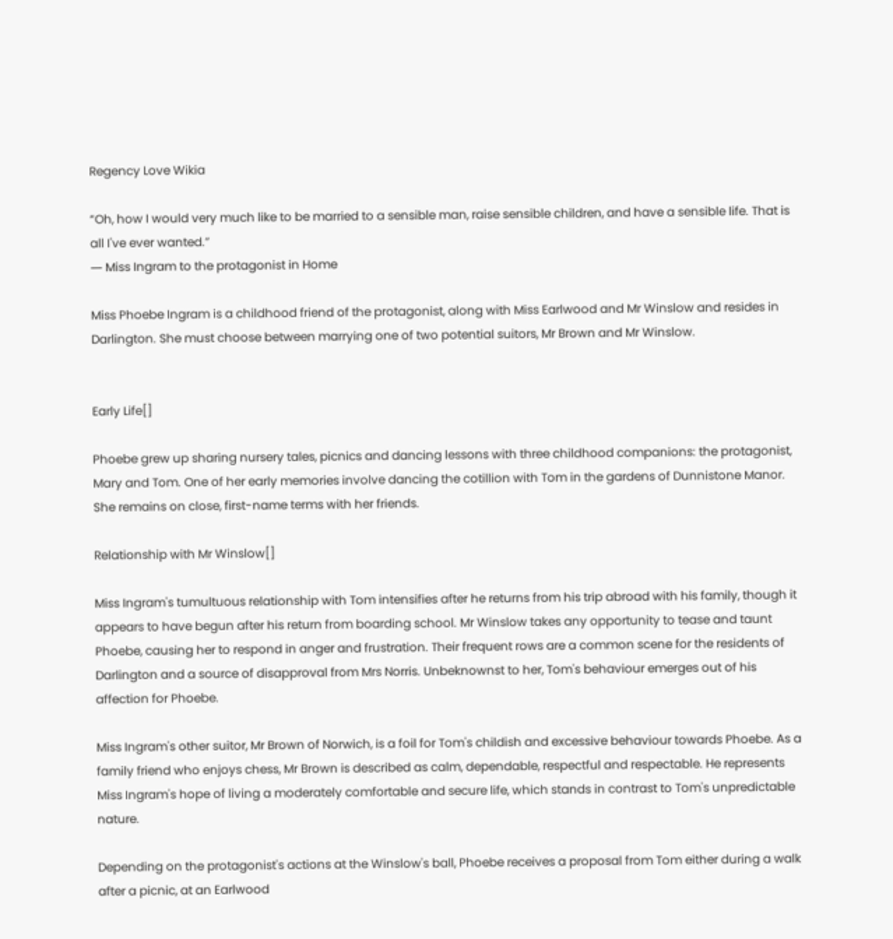Regency Love Wikia

“Oh, how I would very much like to be married to a sensible man, raise sensible children, and have a sensible life. That is all I've ever wanted.”
― Miss Ingram to the protagonist in Home

Miss Phoebe Ingram is a childhood friend of the protagonist, along with Miss Earlwood and Mr Winslow and resides in Darlington. She must choose between marrying one of two potential suitors, Mr Brown and Mr Winslow.


Early Life[]

Phoebe grew up sharing nursery tales, picnics and dancing lessons with three childhood companions: the protagonist, Mary and Tom. One of her early memories involve dancing the cotillion with Tom in the gardens of Dunnistone Manor. She remains on close, first-name terms with her friends.

Relationship with Mr Winslow[]

Miss Ingram's tumultuous relationship with Tom intensifies after he returns from his trip abroad with his family, though it appears to have begun after his return from boarding school. Mr Winslow takes any opportunity to tease and taunt Phoebe, causing her to respond in anger and frustration. Their frequent rows are a common scene for the residents of Darlington and a source of disapproval from Mrs Norris. Unbeknownst to her, Tom's behaviour emerges out of his affection for Phoebe.

Miss Ingram's other suitor, Mr Brown of Norwich, is a foil for Tom's childish and excessive behaviour towards Phoebe. As a family friend who enjoys chess, Mr Brown is described as calm, dependable, respectful and respectable. He represents Miss Ingram's hope of living a moderately comfortable and secure life, which stands in contrast to Tom's unpredictable nature.

Depending on the protagonist's actions at the Winslow's ball, Phoebe receives a proposal from Tom either during a walk after a picnic, at an Earlwood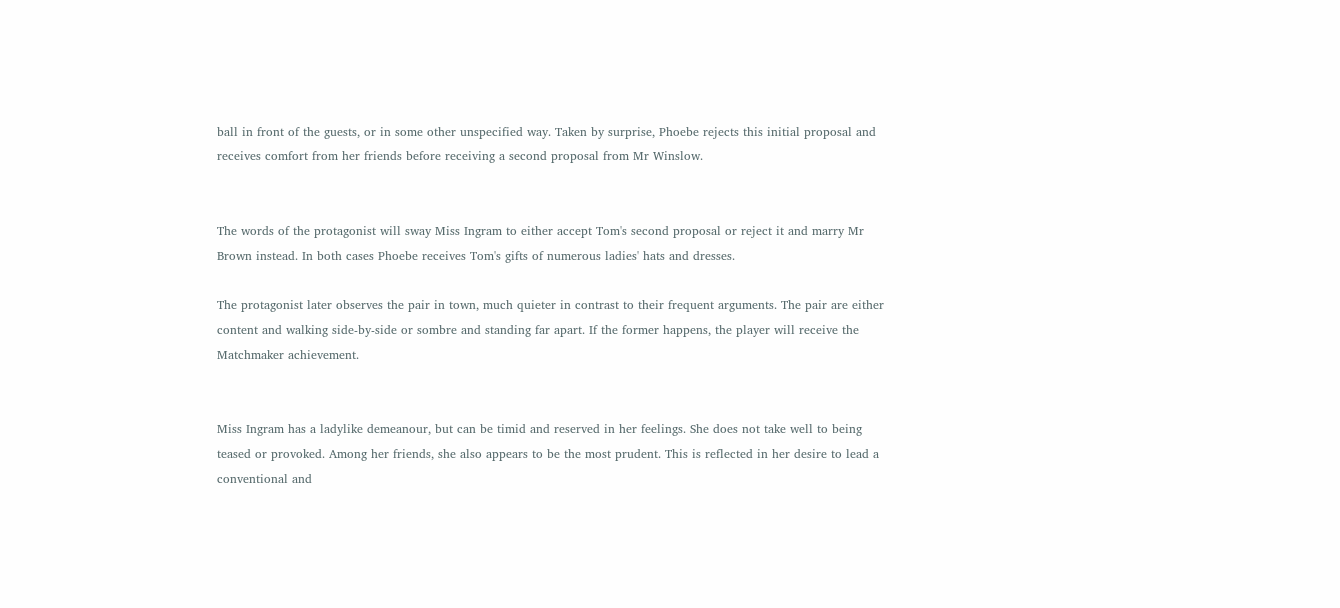ball in front of the guests, or in some other unspecified way. Taken by surprise, Phoebe rejects this initial proposal and receives comfort from her friends before receiving a second proposal from Mr Winslow.


The words of the protagonist will sway Miss Ingram to either accept Tom's second proposal or reject it and marry Mr Brown instead. In both cases Phoebe receives Tom's gifts of numerous ladies' hats and dresses.

The protagonist later observes the pair in town, much quieter in contrast to their frequent arguments. The pair are either content and walking side-by-side or sombre and standing far apart. If the former happens, the player will receive the Matchmaker achievement.


Miss Ingram has a ladylike demeanour, but can be timid and reserved in her feelings. She does not take well to being teased or provoked. Among her friends, she also appears to be the most prudent. This is reflected in her desire to lead a conventional and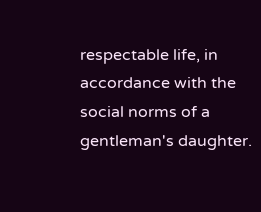respectable life, in accordance with the social norms of a gentleman's daughter.